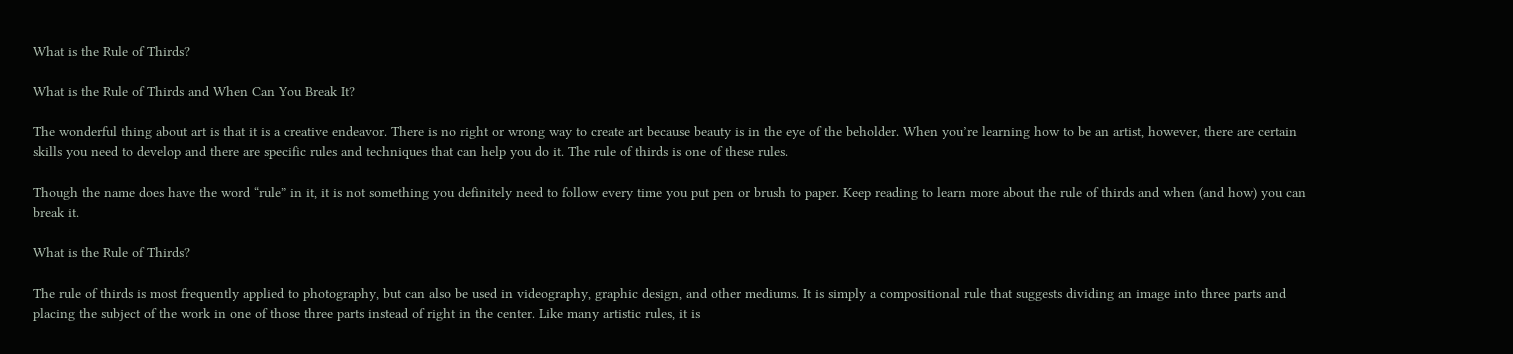What is the Rule of Thirds?

What is the Rule of Thirds and When Can You Break It?

The wonderful thing about art is that it is a creative endeavor. There is no right or wrong way to create art because beauty is in the eye of the beholder. When you’re learning how to be an artist, however, there are certain skills you need to develop and there are specific rules and techniques that can help you do it. The rule of thirds is one of these rules.

Though the name does have the word “rule” in it, it is not something you definitely need to follow every time you put pen or brush to paper. Keep reading to learn more about the rule of thirds and when (and how) you can break it.

What is the Rule of Thirds?

The rule of thirds is most frequently applied to photography, but can also be used in videography, graphic design, and other mediums. It is simply a compositional rule that suggests dividing an image into three parts and placing the subject of the work in one of those three parts instead of right in the center. Like many artistic rules, it is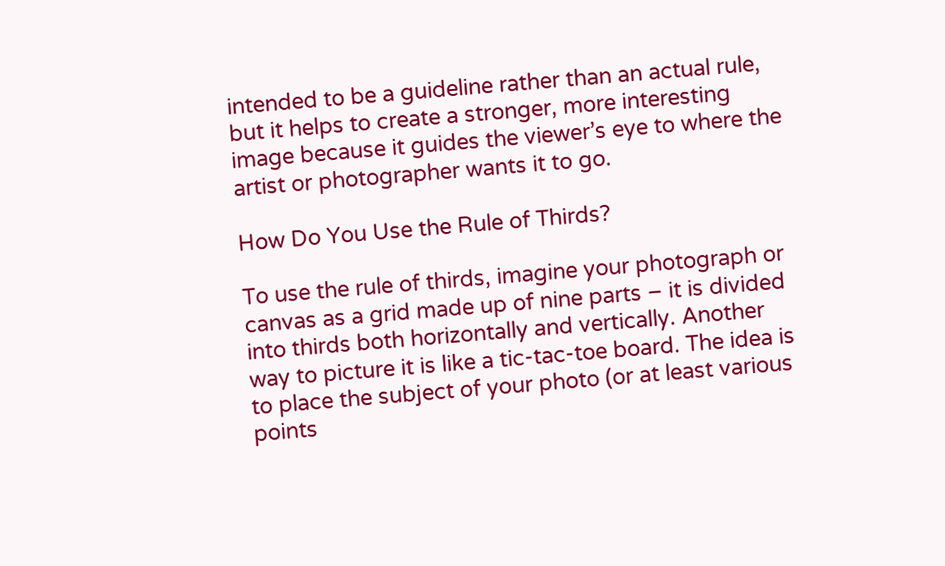intended to be a guideline rather than an actual rule, but it helps to create a stronger, more interesting image because it guides the viewer’s eye to where the artist or photographer wants it to go.

How Do You Use the Rule of Thirds?

To use the rule of thirds, imagine your photograph or canvas as a grid made up of nine parts – it is divided into thirds both horizontally and vertically. Another way to picture it is like a tic-tac-toe board. The idea is to place the subject of your photo (or at least various points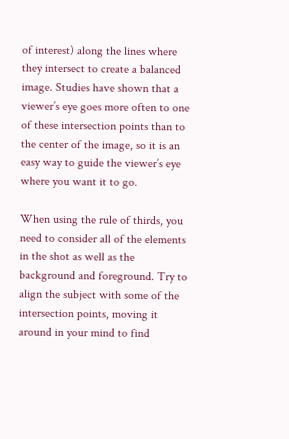of interest) along the lines where they intersect to create a balanced image. Studies have shown that a viewer’s eye goes more often to one of these intersection points than to the center of the image, so it is an easy way to guide the viewer’s eye where you want it to go.

When using the rule of thirds, you need to consider all of the elements in the shot as well as the background and foreground. Try to align the subject with some of the intersection points, moving it around in your mind to find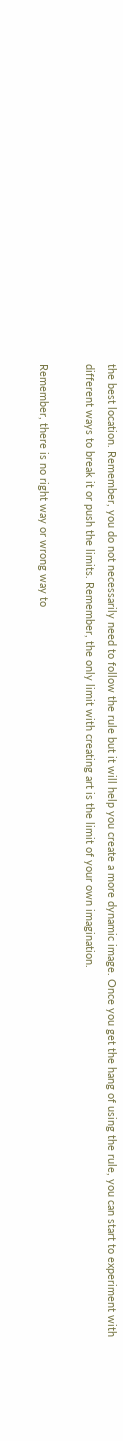the best location. Remember, you do not necessarily need to follow the rule but it will help you create a more dynamic image. Once you get the hang of using the rule, you can start to experiment with different ways to break it or push the limits. Remember, the only limit with creating art is the limit of your own imagination.

Remember, there is no right way or wrong way to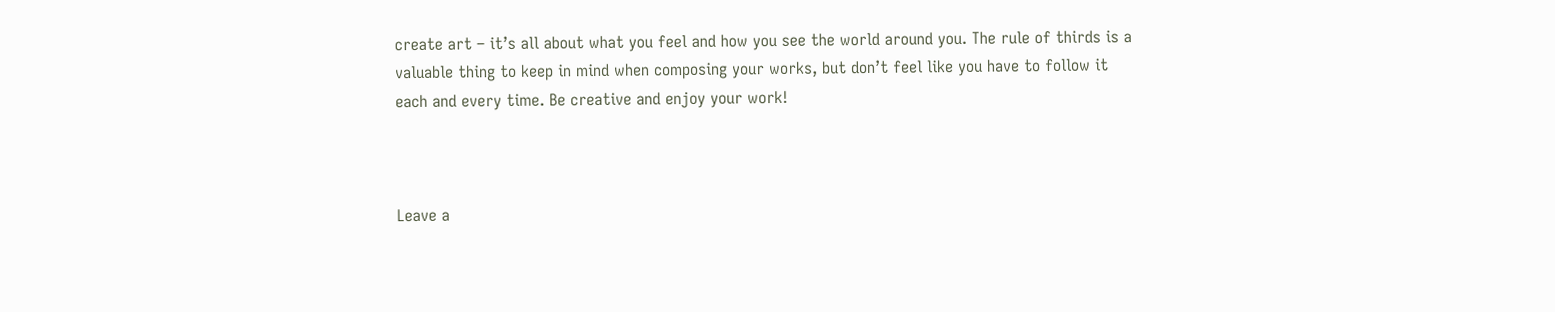create art – it’s all about what you feel and how you see the world around you. The rule of thirds is a valuable thing to keep in mind when composing your works, but don’t feel like you have to follow it each and every time. Be creative and enjoy your work!



Leave a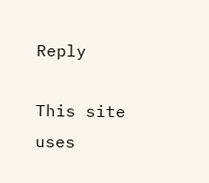Reply

This site uses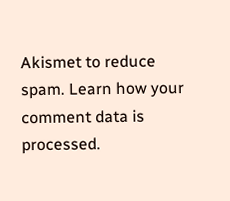Akismet to reduce spam. Learn how your comment data is processed.